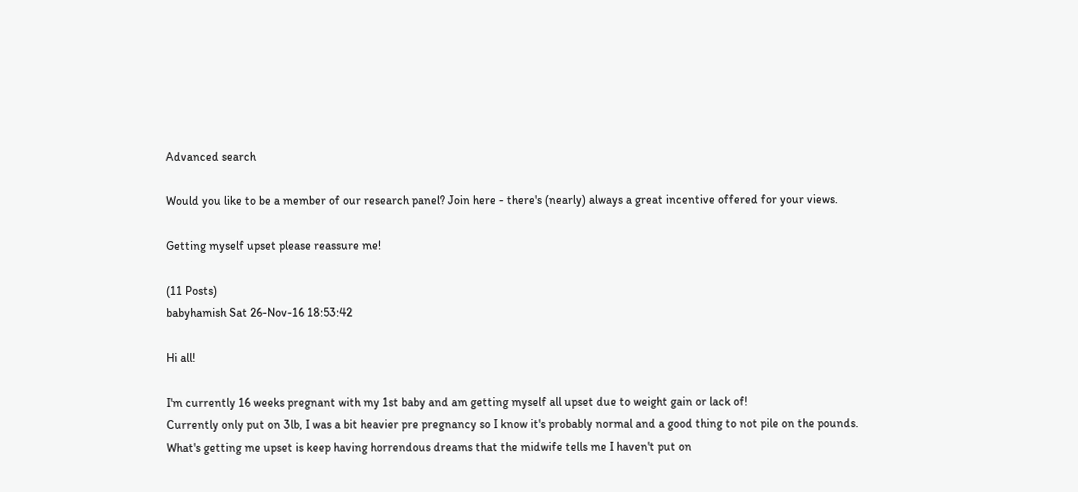Advanced search

Would you like to be a member of our research panel? Join here - there's (nearly) always a great incentive offered for your views.

Getting myself upset please reassure me!

(11 Posts)
babyhamish Sat 26-Nov-16 18:53:42

Hi all!

I'm currently 16 weeks pregnant with my 1st baby and am getting myself all upset due to weight gain or lack of!
Currently only put on 3lb, I was a bit heavier pre pregnancy so I know it's probably normal and a good thing to not pile on the pounds.
What's getting me upset is keep having horrendous dreams that the midwife tells me I haven't put on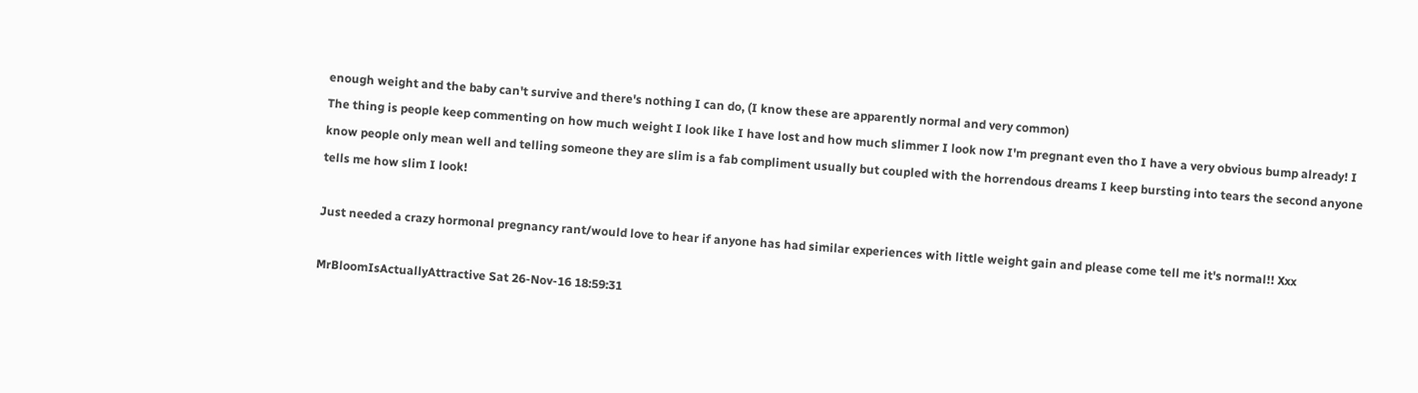enough weight and the baby can't survive and there's nothing I can do, (I know these are apparently normal and very common)
The thing is people keep commenting on how much weight I look like I have lost and how much slimmer I look now I'm pregnant even tho I have a very obvious bump already! I know people only mean well and telling someone they are slim is a fab compliment usually but coupled with the horrendous dreams I keep bursting into tears the second anyone tells me how slim I look!

Just needed a crazy hormonal pregnancy rant/would love to hear if anyone has had similar experiences with little weight gain and please come tell me it's normal!! Xxx

MrBloomIsActuallyAttractive Sat 26-Nov-16 18:59:31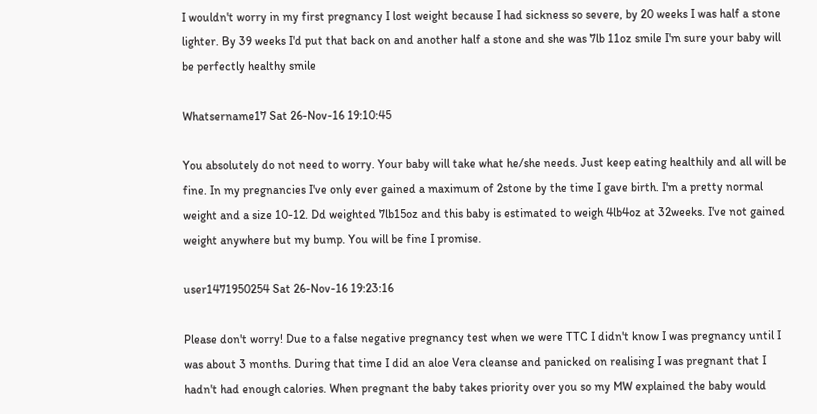I wouldn't worry in my first pregnancy I lost weight because I had sickness so severe, by 20 weeks I was half a stone lighter. By 39 weeks I'd put that back on and another half a stone and she was 7lb 11oz smile I'm sure your baby will be perfectly healthy smile

Whatsername17 Sat 26-Nov-16 19:10:45

You absolutely do not need to worry. Your baby will take what he/she needs. Just keep eating healthily and all will be fine. In my pregnancies I've only ever gained a maximum of 2stone by the time I gave birth. I'm a pretty normal weight and a size 10-12. Dd weighted 7lb15oz and this baby is estimated to weigh 4lb4oz at 32weeks. I've not gained weight anywhere but my bump. You will be fine I promise.

user1471950254 Sat 26-Nov-16 19:23:16

Please don't worry! Due to a false negative pregnancy test when we were TTC I didn't know I was pregnancy until I was about 3 months. During that time I did an aloe Vera cleanse and panicked on realising I was pregnant that I hadn't had enough calories. When pregnant the baby takes priority over you so my MW explained the baby would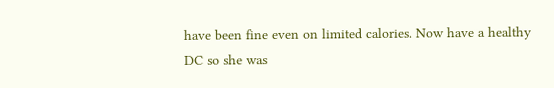have been fine even on limited calories. Now have a healthy DC so she was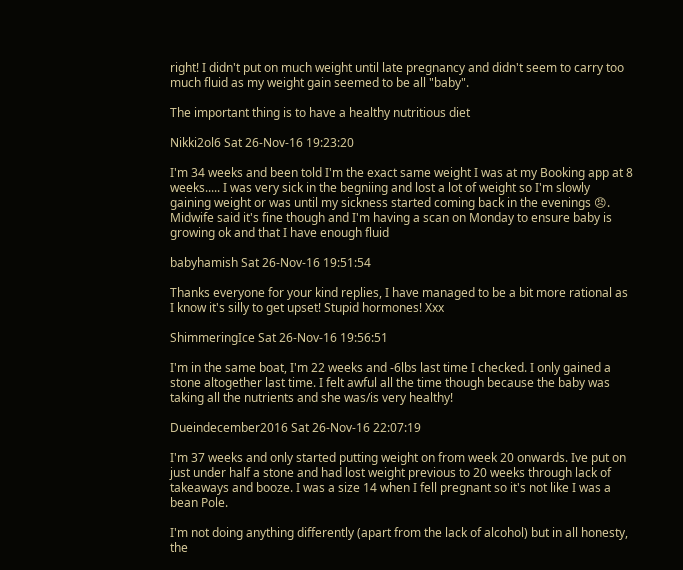right! I didn't put on much weight until late pregnancy and didn't seem to carry too much fluid as my weight gain seemed to be all "baby".

The important thing is to have a healthy nutritious diet

Nikki2ol6 Sat 26-Nov-16 19:23:20

I'm 34 weeks and been told I'm the exact same weight I was at my Booking app at 8 weeks..... I was very sick in the begniing and lost a lot of weight so I'm slowly gaining weight or was until my sickness started coming back in the evenings 😠. Midwife said it's fine though and I'm having a scan on Monday to ensure baby is growing ok and that I have enough fluid

babyhamish Sat 26-Nov-16 19:51:54

Thanks everyone for your kind replies, I have managed to be a bit more rational as I know it's silly to get upset! Stupid hormones! Xxx

ShimmeringIce Sat 26-Nov-16 19:56:51

I'm in the same boat, I'm 22 weeks and -6lbs last time I checked. I only gained a stone altogether last time. I felt awful all the time though because the baby was taking all the nutrients and she was/is very healthy!

Dueindecember2016 Sat 26-Nov-16 22:07:19

I'm 37 weeks and only started putting weight on from week 20 onwards. Ive put on just under half a stone and had lost weight previous to 20 weeks through lack of takeaways and booze. I was a size 14 when I fell pregnant so it's not like I was a bean Pole.

I'm not doing anything differently (apart from the lack of alcohol) but in all honesty, the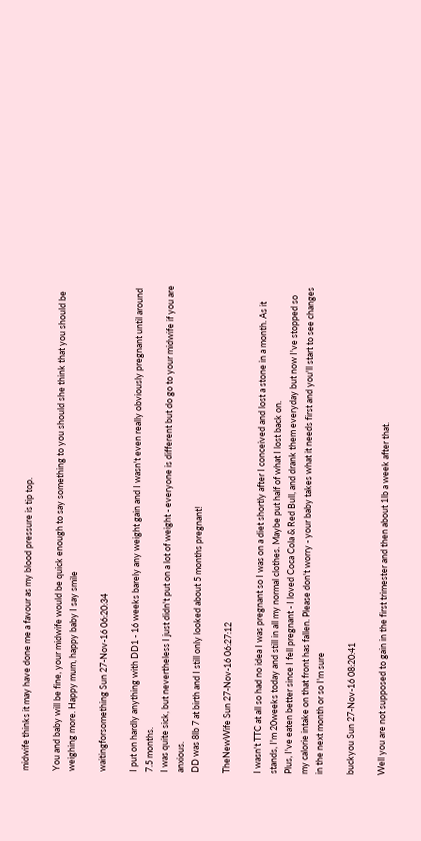midwife thinks it may have done me a favour as my blood pressure is tip top.

You and baby will be fine, your midwife would be quick enough to say something to you should she think that you should be weighing more. Happy mum, happy baby I say smile

waitingforsomething Sun 27-Nov-16 06:20:34

I put on hardly anything with DD1 - 16 weeks barely any weight gain and I wasn't even really obviously pregnant until around 7.5 months.
I was quite sick, but nevertheless I just didn't put on a lot of weight - everyone is different but do go to your midwife if you are anxious.
DD was 8lb 7 at birth and I still only looked about 5 months pregnant!

TheNewWife Sun 27-Nov-16 06:27:12

I wasn't TTC at all so had no idea I was pregnant so I was on a diet shortly after I conceived and lost a stone in a month. As it stands, I'm 20weeks today and still in all my normal clothes. Maybe put half of what I lost back on.
Plus, I've eaten better since I fell pregnant - I loved Coca Cola & Red Bull, and drank them everyday but now I've stopped so my calorie intake on that front has fallen. Please don't worry - your baby takes what it needs first and you'll start to see changes in the next month or so I'm sure

buckyou Sun 27-Nov-16 08:20:41

Well you are not supposed to gain in the first trimester and then about 1lb a week after that.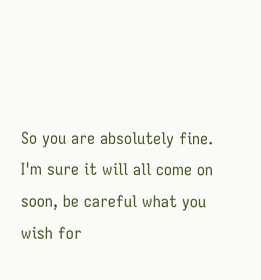So you are absolutely fine. I'm sure it will all come on soon, be careful what you wish for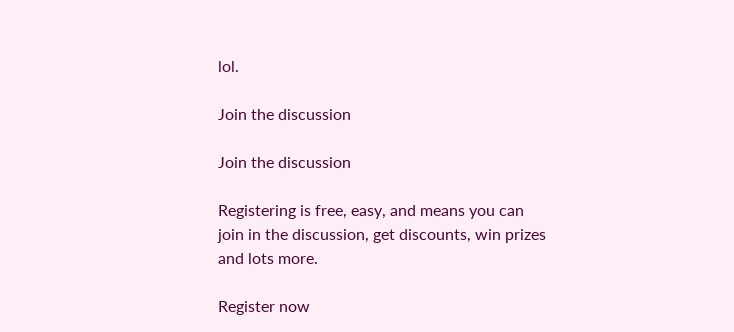lol.

Join the discussion

Join the discussion

Registering is free, easy, and means you can join in the discussion, get discounts, win prizes and lots more.

Register now